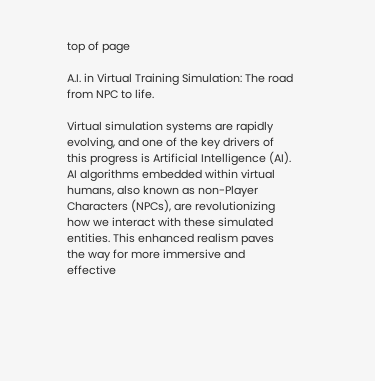top of page

A.I. in Virtual Training Simulation: The road from NPC to life.

Virtual simulation systems are rapidly evolving, and one of the key drivers of this progress is Artificial Intelligence (AI). AI algorithms embedded within virtual humans, also known as non-Player Characters (NPCs), are revolutionizing how we interact with these simulated entities. This enhanced realism paves the way for more immersive and effective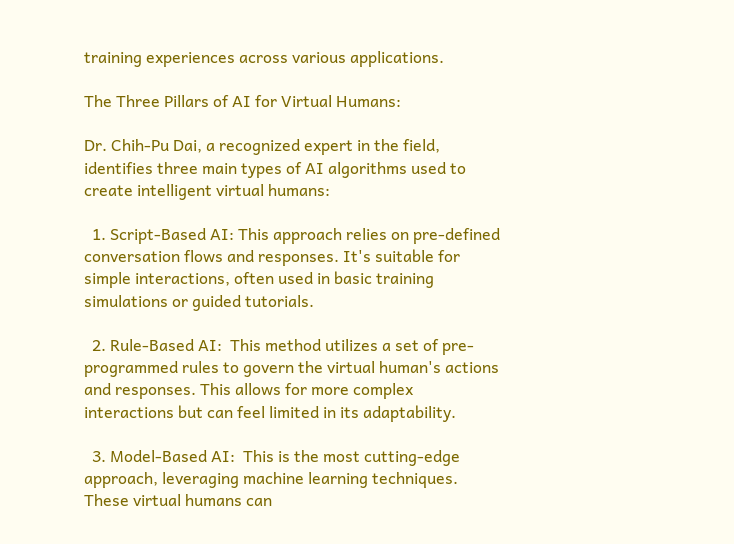training experiences across various applications.

The Three Pillars of AI for Virtual Humans:

Dr. Chih-Pu Dai, a recognized expert in the field, identifies three main types of AI algorithms used to create intelligent virtual humans:

  1. Script-Based AI: This approach relies on pre-defined conversation flows and responses. It's suitable for simple interactions, often used in basic training simulations or guided tutorials.

  2. Rule-Based AI:  This method utilizes a set of pre-programmed rules to govern the virtual human's actions and responses. This allows for more complex interactions but can feel limited in its adaptability.

  3. Model-Based AI:  This is the most cutting-edge approach, leveraging machine learning techniques. These virtual humans can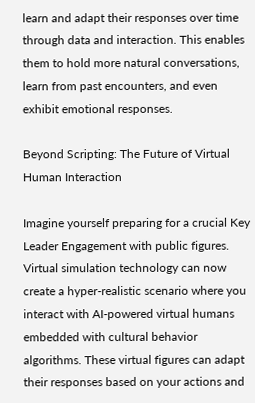learn and adapt their responses over time through data and interaction. This enables them to hold more natural conversations, learn from past encounters, and even exhibit emotional responses.

Beyond Scripting: The Future of Virtual Human Interaction

Imagine yourself preparing for a crucial Key Leader Engagement with public figures. Virtual simulation technology can now create a hyper-realistic scenario where you interact with AI-powered virtual humans embedded with cultural behavior algorithms. These virtual figures can adapt their responses based on your actions and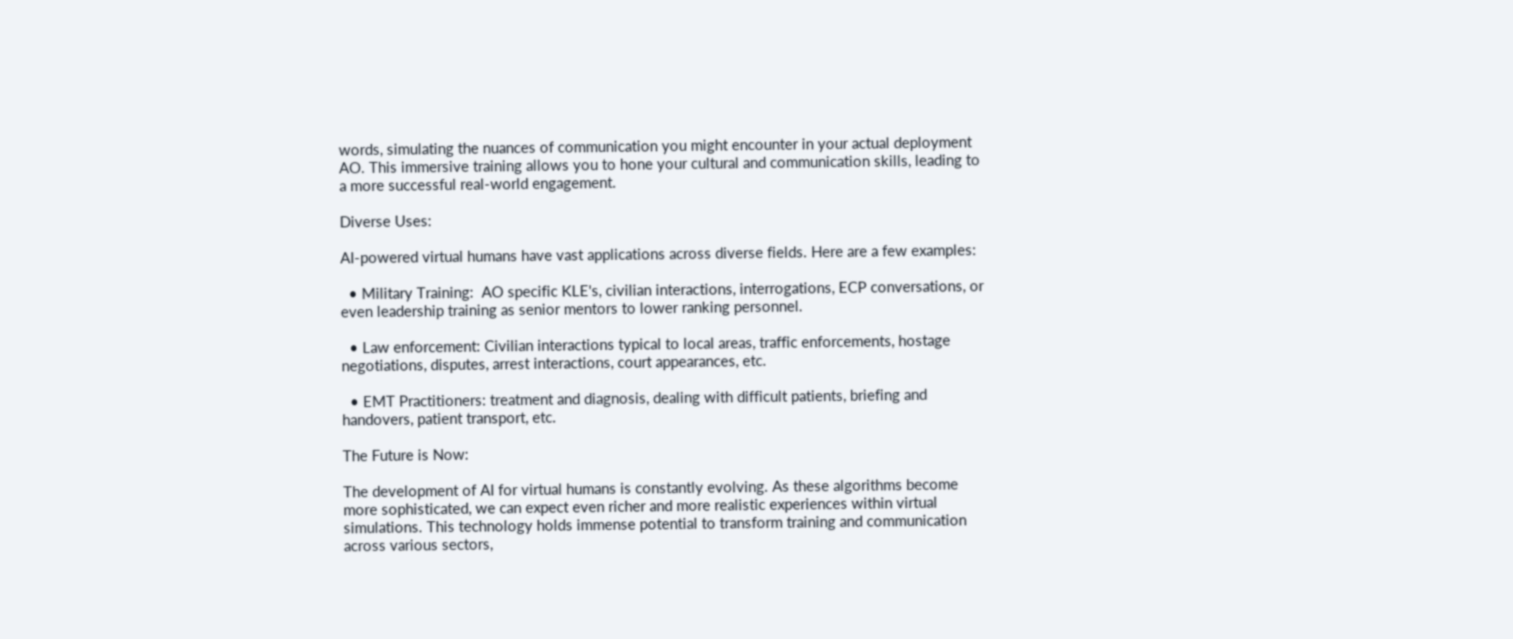words, simulating the nuances of communication you might encounter in your actual deployment AO. This immersive training allows you to hone your cultural and communication skills, leading to a more successful real-world engagement.

Diverse Uses:

AI-powered virtual humans have vast applications across diverse fields. Here are a few examples:

  • Military Training:  AO specific KLE's, civilian interactions, interrogations, ECP conversations, or even leadership training as senior mentors to lower ranking personnel.

  • Law enforcement: Civilian interactions typical to local areas, traffic enforcements, hostage negotiations, disputes, arrest interactions, court appearances, etc.

  • EMT Practitioners: treatment and diagnosis, dealing with difficult patients, briefing and handovers, patient transport, etc.

The Future is Now:

The development of AI for virtual humans is constantly evolving. As these algorithms become more sophisticated, we can expect even richer and more realistic experiences within virtual simulations. This technology holds immense potential to transform training and communication across various sectors,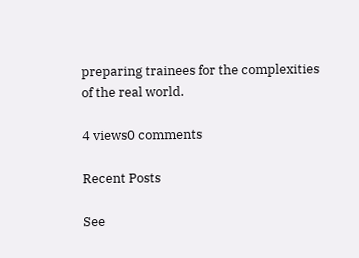preparing trainees for the complexities of the real world.

4 views0 comments

Recent Posts

See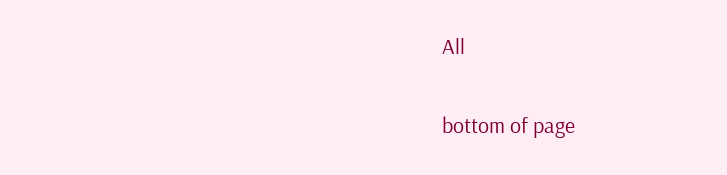All


bottom of page